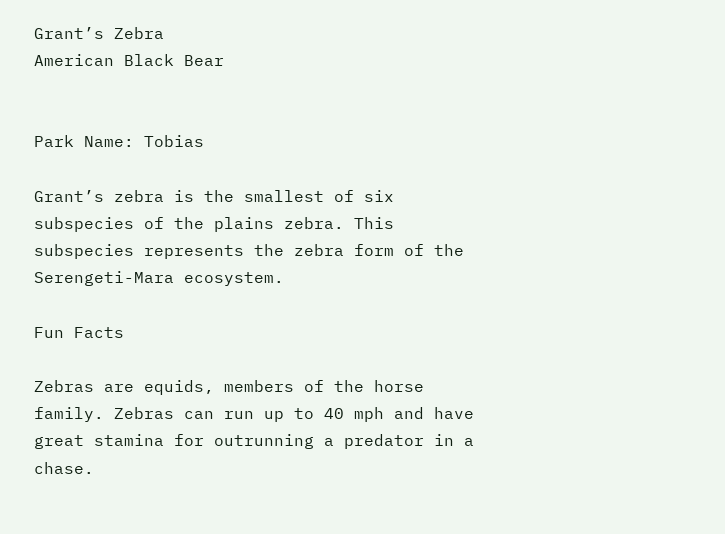Grant’s Zebra
American Black Bear


Park Name: Tobias

Grant’s zebra is the smallest of six subspecies of the plains zebra. This subspecies represents the zebra form of the Serengeti-Mara ecosystem.

Fun Facts

Zebras are equids, members of the horse family. Zebras can run up to 40 mph and have great stamina for outrunning a predator in a chase.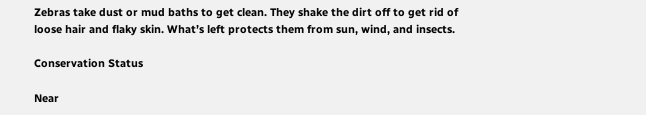Zebras take dust or mud baths to get clean. They shake the dirt off to get rid of loose hair and flaky skin. What’s left protects them from sun, wind, and insects.

Conservation Status

Near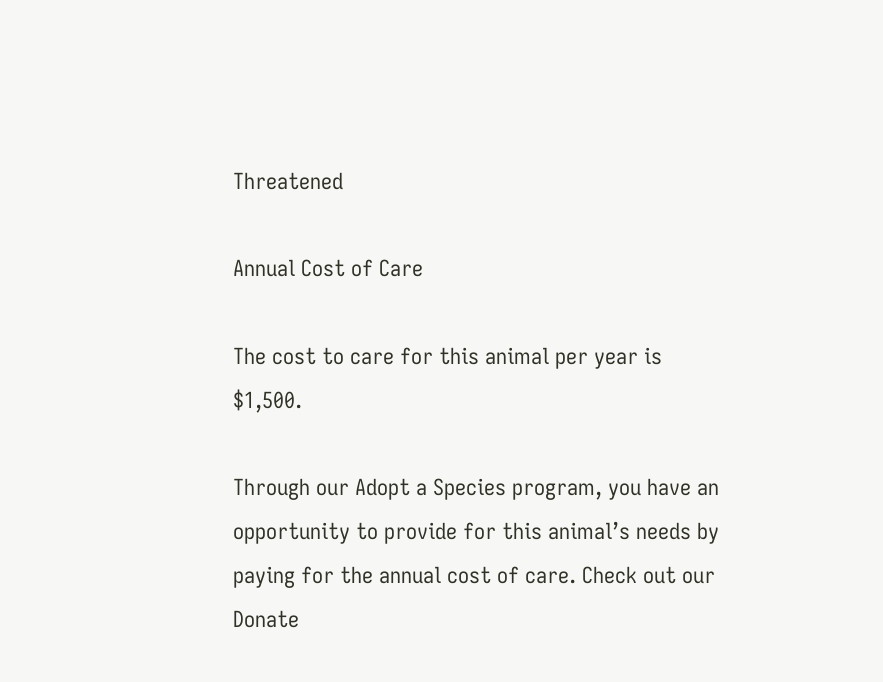Threatened

Annual Cost of Care

The cost to care for this animal per year is $1,500.

Through our Adopt a Species program, you have an opportunity to provide for this animal’s needs by paying for the annual cost of care. Check out our Donate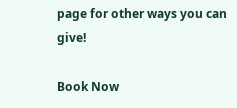page for other ways you can give!

Book Now